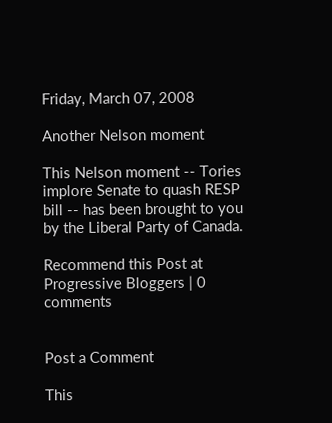Friday, March 07, 2008

Another Nelson moment

This Nelson moment -- Tories implore Senate to quash RESP bill -- has been brought to you by the Liberal Party of Canada.

Recommend this Post at Progressive Bloggers | 0 comments


Post a Comment

This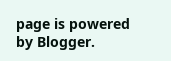page is powered by Blogger.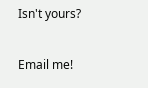Isn't yours?

Email me!